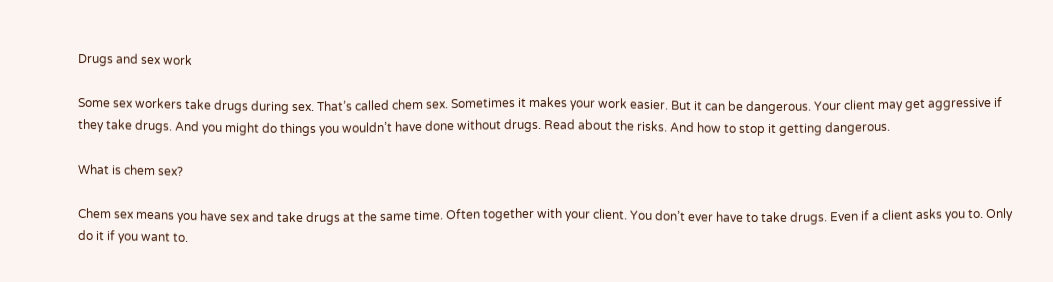Drugs and sex work

Some sex workers take drugs during sex. That’s called chem sex. Sometimes it makes your work easier. But it can be dangerous. Your client may get aggressive if they take drugs. And you might do things you wouldn’t have done without drugs. Read about the risks. And how to stop it getting dangerous.

What is chem sex?

Chem sex means you have sex and take drugs at the same time. Often together with your client. You don’t ever have to take drugs. Even if a client asks you to. Only do it if you want to.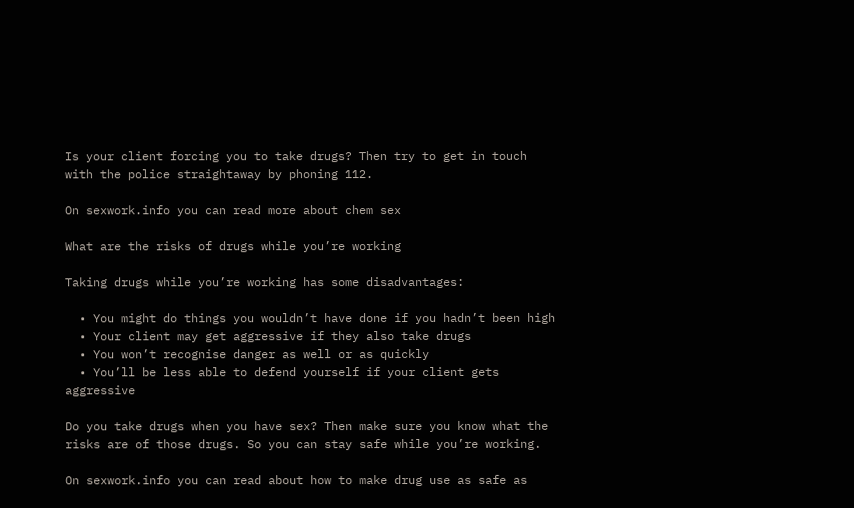Is your client forcing you to take drugs? Then try to get in touch with the police straightaway by phoning 112.

On sexwork.info you can read more about chem sex

What are the risks of drugs while you’re working

Taking drugs while you’re working has some disadvantages:

  • You might do things you wouldn’t have done if you hadn’t been high
  • Your client may get aggressive if they also take drugs
  • You won’t recognise danger as well or as quickly
  • You’ll be less able to defend yourself if your client gets aggressive

Do you take drugs when you have sex? Then make sure you know what the risks are of those drugs. So you can stay safe while you’re working.

On sexwork.info you can read about how to make drug use as safe as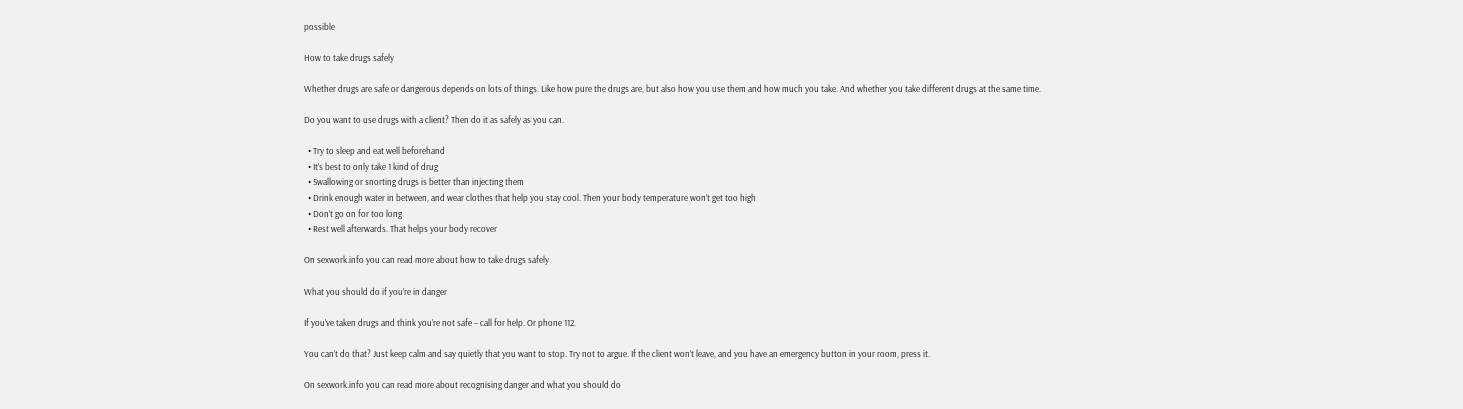possible

How to take drugs safely

Whether drugs are safe or dangerous depends on lots of things. Like how pure the drugs are, but also how you use them and how much you take. And whether you take different drugs at the same time.

Do you want to use drugs with a client? Then do it as safely as you can.

  • Try to sleep and eat well beforehand
  • It’s best to only take 1 kind of drug
  • Swallowing or snorting drugs is better than injecting them
  • Drink enough water in between, and wear clothes that help you stay cool. Then your body temperature won’t get too high
  • Don’t go on for too long
  • Rest well afterwards. That helps your body recover

On sexwork.info you can read more about how to take drugs safely

What you should do if you’re in danger

If you’ve taken drugs and think you’re not safe – call for help. Or phone 112.

You can’t do that? Just keep calm and say quietly that you want to stop. Try not to argue. If the client won’t leave, and you have an emergency button in your room, press it.

On sexwork.info you can read more about recognising danger and what you should do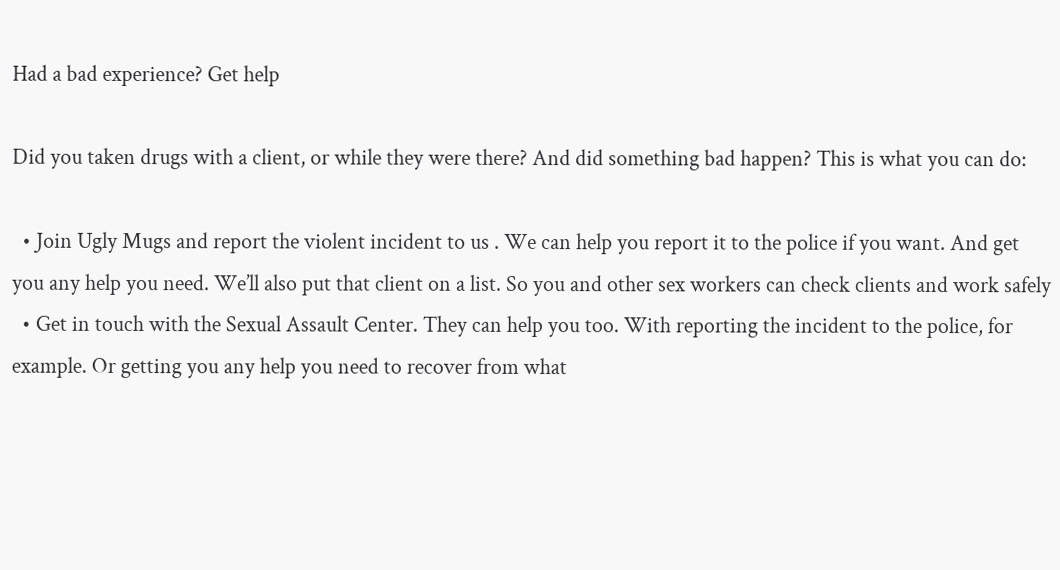Had a bad experience? Get help

Did you taken drugs with a client, or while they were there? And did something bad happen? This is what you can do:

  • Join Ugly Mugs and report the violent incident to us . We can help you report it to the police if you want. And get you any help you need. We’ll also put that client on a list. So you and other sex workers can check clients and work safely
  • Get in touch with the Sexual Assault Center. They can help you too. With reporting the incident to the police, for example. Or getting you any help you need to recover from what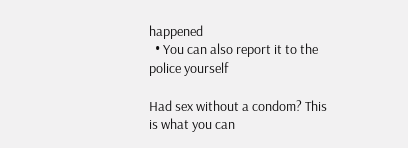happened
  • You can also report it to the police yourself

Had sex without a condom? This is what you can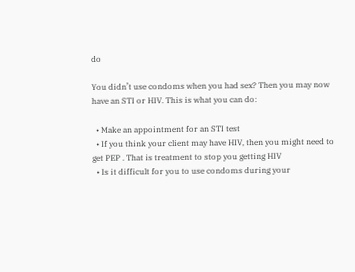do

You didn’t use condoms when you had sex? Then you may now have an STI or HIV. This is what you can do:

  • Make an appointment for an STI test
  • If you think your client may have HIV, then you might need to get PEP . That is treatment to stop you getting HIV
  • Is it difficult for you to use condoms during your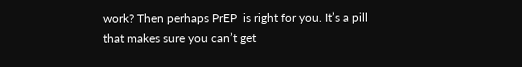work? Then perhaps PrEP  is right for you. It’s a pill that makes sure you can’t get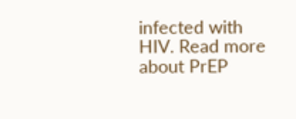infected with HIV. Read more about PrEP